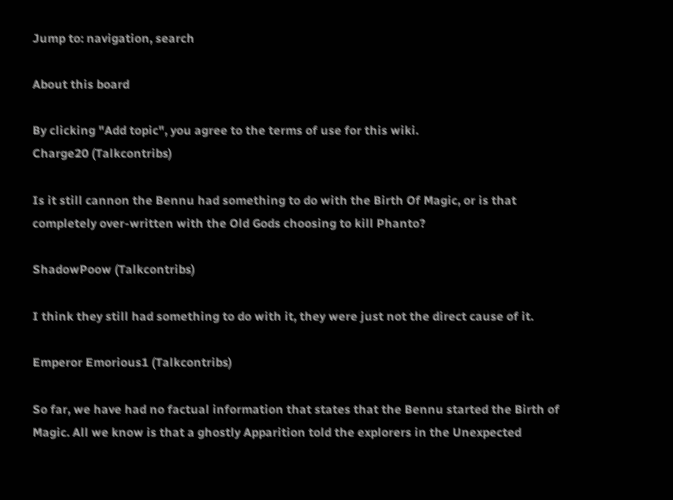Jump to: navigation, search

About this board

By clicking "Add topic", you agree to the terms of use for this wiki.
Charge20 (Talkcontribs)

Is it still cannon the Bennu had something to do with the Birth Of Magic, or is that completely over-written with the Old Gods choosing to kill Phanto?

ShadowPoow (Talkcontribs)

I think they still had something to do with it, they were just not the direct cause of it.

Emperor Emorious1 (Talkcontribs)

So far, we have had no factual information that states that the Bennu started the Birth of Magic. All we know is that a ghostly Apparition told the explorers in the Unexpected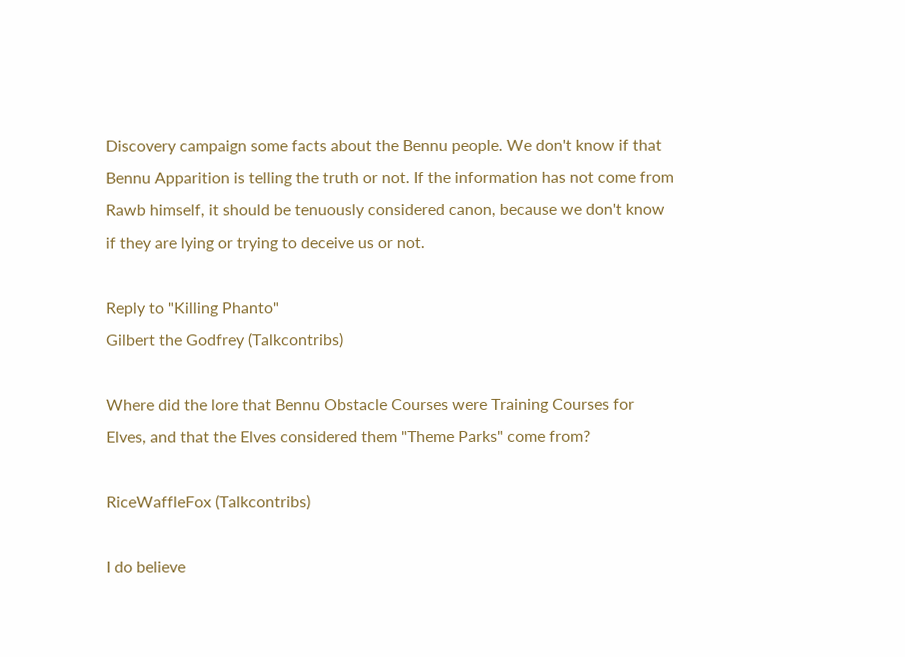Discovery campaign some facts about the Bennu people. We don't know if that Bennu Apparition is telling the truth or not. If the information has not come from Rawb himself, it should be tenuously considered canon, because we don't know if they are lying or trying to deceive us or not.

Reply to "Killing Phanto"
Gilbert the Godfrey (Talkcontribs)

Where did the lore that Bennu Obstacle Courses were Training Courses for Elves, and that the Elves considered them "Theme Parks" come from?

RiceWaffleFox (Talkcontribs)

I do believe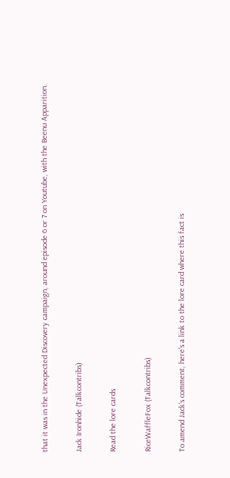that it was in the Unexpected Discovery campaign, around episode 6 or 7 on Youtube, with the Beenu Apparition.

Jack Ironhide (Talkcontribs)

Read the lore cards

RiceWaffleFox (Talkcontribs)

To amend Jack's comment, here's a link to the lore card where this fact is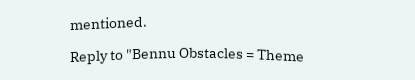mentioned.

Reply to "Bennu Obstacles = Theme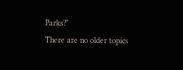Parks?"
There are no older topics